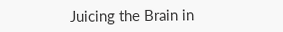Juicing the Brain in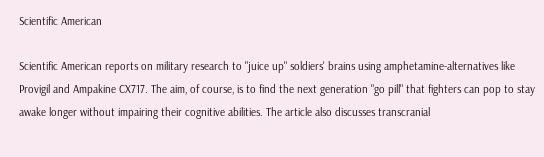Scientific American

Scientific American reports on military research to "juice up" soldiers' brains using amphetamine-alternatives like Provigil and Ampakine CX717. The aim, of course, is to find the next generation "go pill" that fighters can pop to stay awake longer without impairing their cognitive abilities. The article also discusses transcranial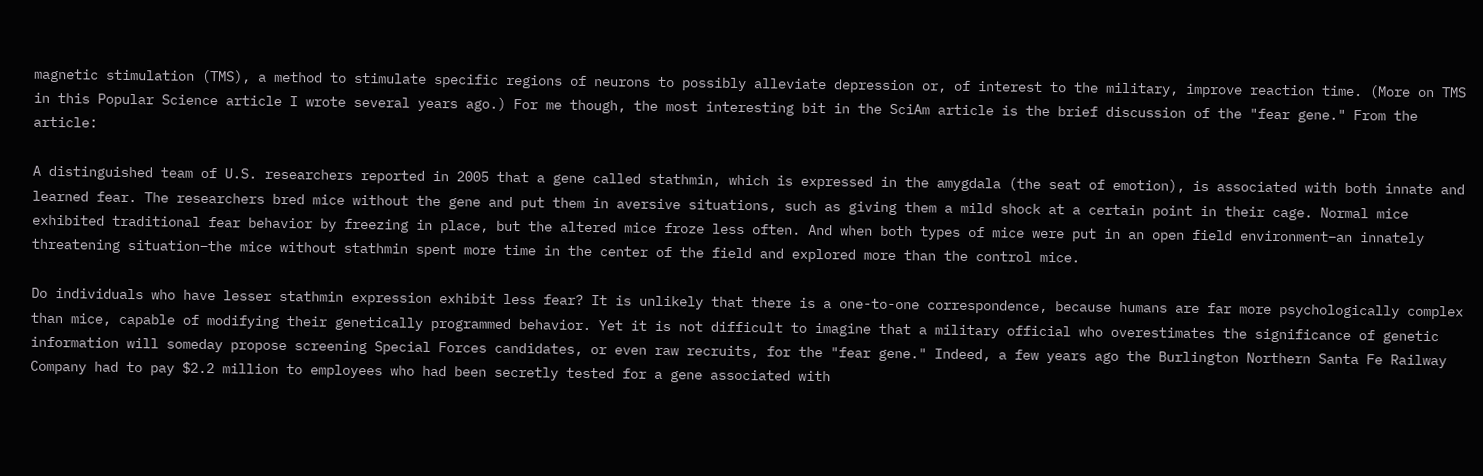magnetic stimulation (TMS), a method to stimulate specific regions of neurons to possibly alleviate depression or, of interest to the military, improve reaction time. (More on TMS in this Popular Science article I wrote several years ago.) For me though, the most interesting bit in the SciAm article is the brief discussion of the "fear gene." From the article:

A distinguished team of U.S. researchers reported in 2005 that a gene called stathmin, which is expressed in the amygdala (the seat of emotion), is associated with both innate and learned fear. The researchers bred mice without the gene and put them in aversive situations, such as giving them a mild shock at a certain point in their cage. Normal mice exhibited traditional fear behavior by freezing in place, but the altered mice froze less often. And when both types of mice were put in an open field environment–an innately threatening situation–the mice without stathmin spent more time in the center of the field and explored more than the control mice.

Do individuals who have lesser stathmin expression exhibit less fear? It is unlikely that there is a one-to-one correspondence, because humans are far more psychologically complex than mice, capable of modifying their genetically programmed behavior. Yet it is not difficult to imagine that a military official who overestimates the significance of genetic information will someday propose screening Special Forces candidates, or even raw recruits, for the "fear gene." Indeed, a few years ago the Burlington Northern Santa Fe Railway Company had to pay $2.2 million to employees who had been secretly tested for a gene associated with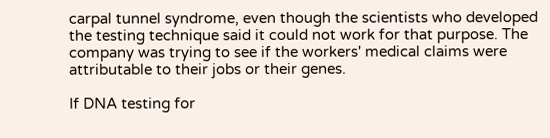carpal tunnel syndrome, even though the scientists who developed the testing technique said it could not work for that purpose. The company was trying to see if the workers' medical claims were attributable to their jobs or their genes.

If DNA testing for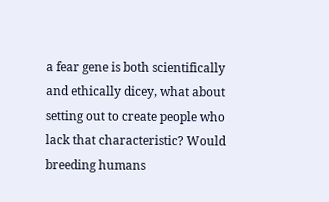a fear gene is both scientifically and ethically dicey, what about setting out to create people who lack that characteristic? Would breeding humans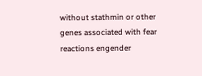without stathmin or other genes associated with fear reactions engender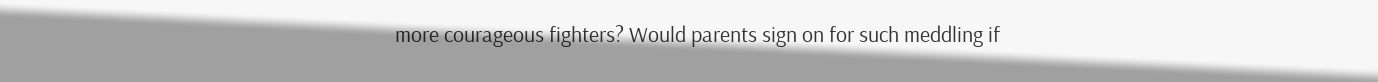more courageous fighters? Would parents sign on for such meddling if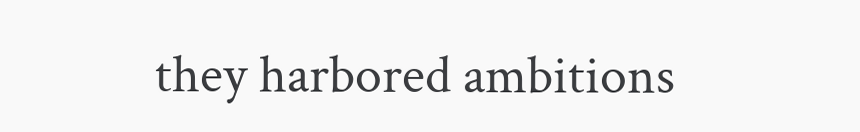they harbored ambitions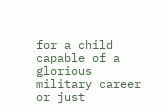for a child capable of a glorious military career or just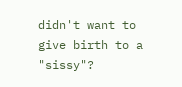didn't want to give birth to a "sissy"?